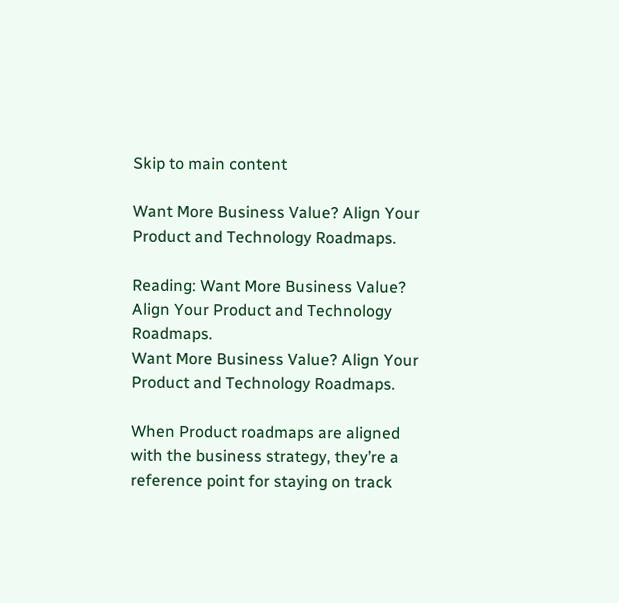Skip to main content

Want More Business Value? Align Your Product and Technology Roadmaps.

Reading: Want More Business Value? Align Your Product and Technology Roadmaps.
Want More Business Value? Align Your Product and Technology Roadmaps.

When Product roadmaps are aligned with the business strategy, they’re a reference point for staying on track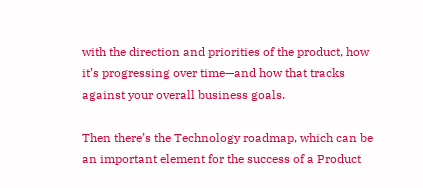with the direction and priorities of the product, how it’s progressing over time—and how that tracks against your overall business goals.

Then there’s the Technology roadmap, which can be an important element for the success of a Product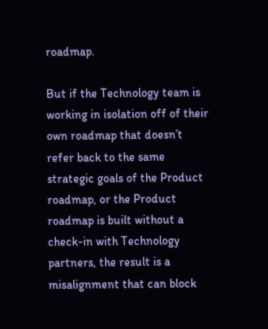roadmap.

But if the Technology team is working in isolation off of their own roadmap that doesn’t refer back to the same strategic goals of the Product roadmap, or the Product roadmap is built without a check-in with Technology partners, the result is a misalignment that can block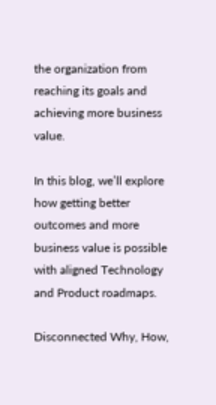the organization from reaching its goals and achieving more business value.

In this blog, we’ll explore how getting better outcomes and more business value is possible with aligned Technology and Product roadmaps.

Disconnected Why, How,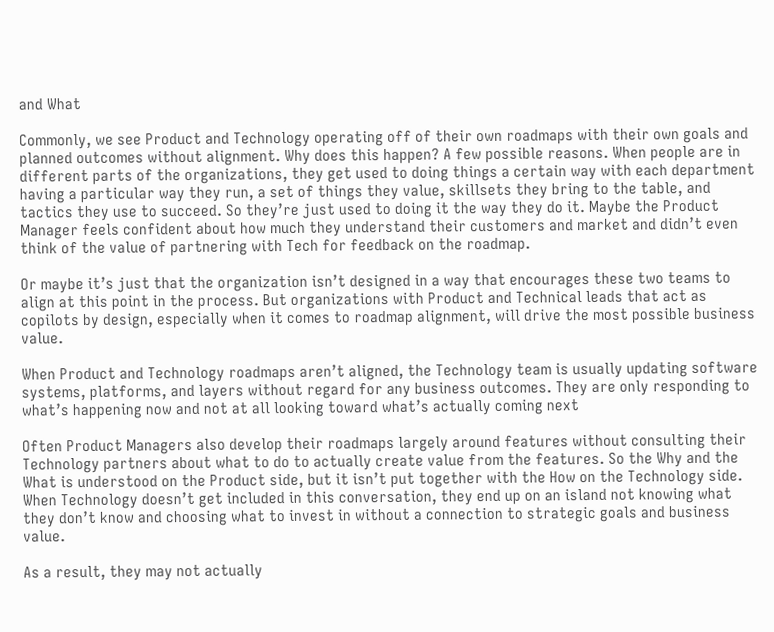and What

Commonly, we see Product and Technology operating off of their own roadmaps with their own goals and planned outcomes without alignment. Why does this happen? A few possible reasons. When people are in different parts of the organizations, they get used to doing things a certain way with each department having a particular way they run, a set of things they value, skillsets they bring to the table, and tactics they use to succeed. So they’re just used to doing it the way they do it. Maybe the Product Manager feels confident about how much they understand their customers and market and didn’t even think of the value of partnering with Tech for feedback on the roadmap.

Or maybe it’s just that the organization isn’t designed in a way that encourages these two teams to align at this point in the process. But organizations with Product and Technical leads that act as copilots by design, especially when it comes to roadmap alignment, will drive the most possible business value.

When Product and Technology roadmaps aren’t aligned, the Technology team is usually updating software systems, platforms, and layers without regard for any business outcomes. They are only responding to what’s happening now and not at all looking toward what’s actually coming next

Often Product Managers also develop their roadmaps largely around features without consulting their Technology partners about what to do to actually create value from the features. So the Why and the What is understood on the Product side, but it isn’t put together with the How on the Technology side. When Technology doesn’t get included in this conversation, they end up on an island not knowing what they don’t know and choosing what to invest in without a connection to strategic goals and business value.

As a result, they may not actually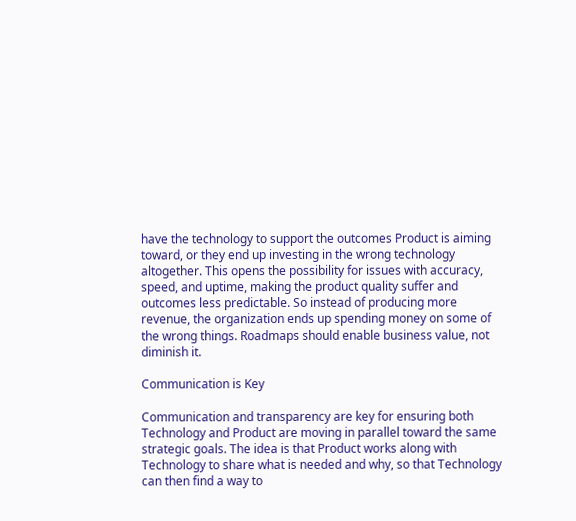have the technology to support the outcomes Product is aiming toward, or they end up investing in the wrong technology altogether. This opens the possibility for issues with accuracy, speed, and uptime, making the product quality suffer and outcomes less predictable. So instead of producing more revenue, the organization ends up spending money on some of the wrong things. Roadmaps should enable business value, not diminish it.

Communication is Key

Communication and transparency are key for ensuring both Technology and Product are moving in parallel toward the same strategic goals. The idea is that Product works along with Technology to share what is needed and why, so that Technology can then find a way to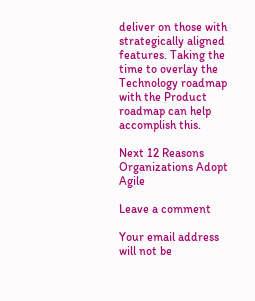deliver on those with strategically aligned features. Taking the time to overlay the Technology roadmap with the Product roadmap can help accomplish this.

Next 12 Reasons Organizations Adopt Agile

Leave a comment

Your email address will not be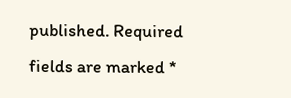published. Required fields are marked *